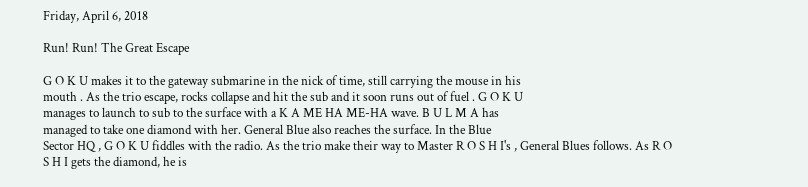Friday, April 6, 2018

Run! Run! The Great Escape

G O K U makes it to the gateway submarine in the nick of time, still carrying the mouse in his
mouth . As the trio escape, rocks collapse and hit the sub and it soon runs out of fuel . G O K U
manages to launch to sub to the surface with a K A ME HA ME-HA wave. B U L M A has
managed to take one diamond with her. General Blue also reaches the surface. In the Blue
Sector HQ , G O K U fiddles with the radio. As the trio make their way to Master R O S H I's , General Blues follows. As R O S H I gets the diamond, he is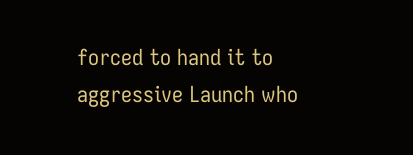forced to hand it to aggressive Launch who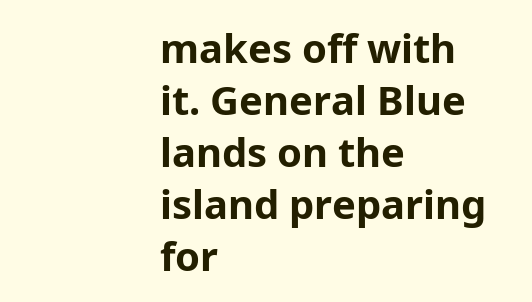makes off with it. General Blue lands on the island preparing for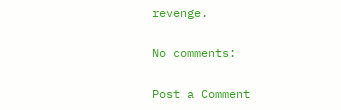revenge.

No comments:

Post a Comment